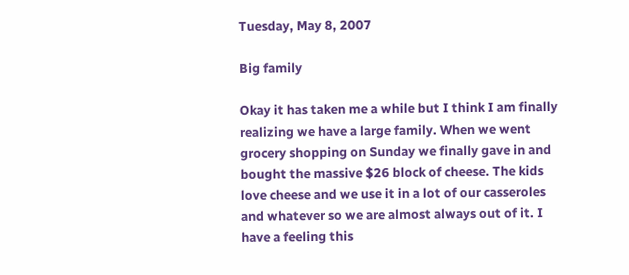Tuesday, May 8, 2007

Big family

Okay it has taken me a while but I think I am finally realizing we have a large family. When we went grocery shopping on Sunday we finally gave in and bought the massive $26 block of cheese. The kids love cheese and we use it in a lot of our casseroles and whatever so we are almost always out of it. I have a feeling this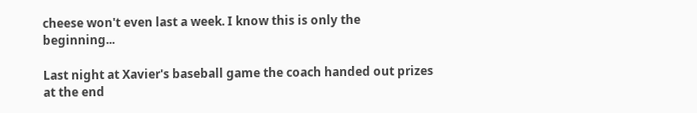cheese won't even last a week. I know this is only the beginning...

Last night at Xavier's baseball game the coach handed out prizes at the end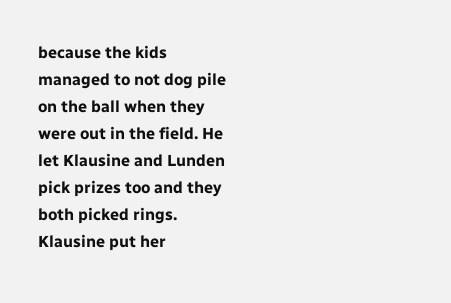because the kids managed to not dog pile on the ball when they were out in the field. He let Klausine and Lunden pick prizes too and they both picked rings. Klausine put her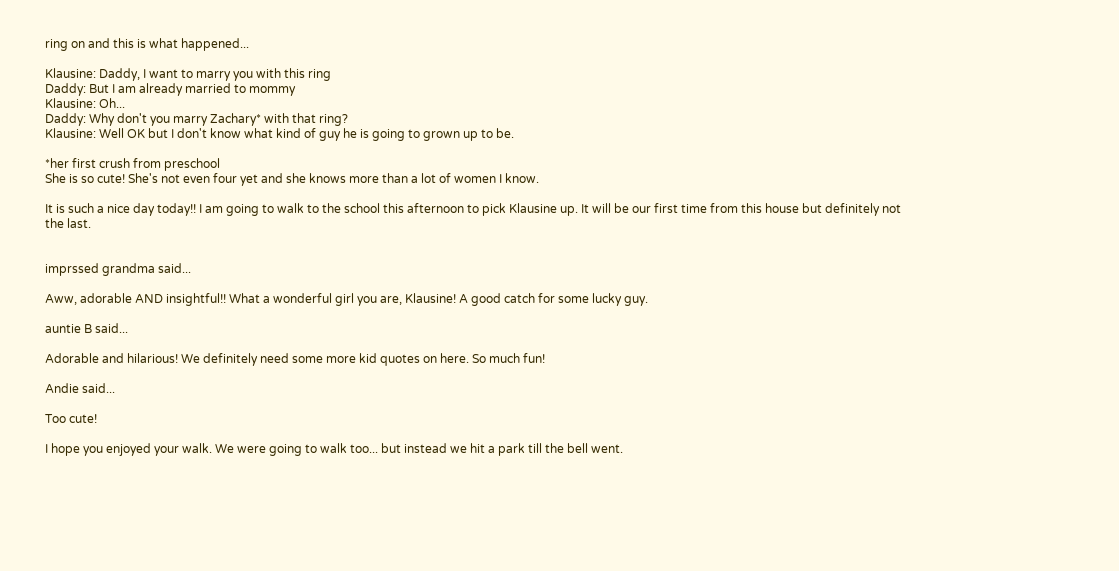ring on and this is what happened...

Klausine: Daddy, I want to marry you with this ring
Daddy: But I am already married to mommy
Klausine: Oh...
Daddy: Why don't you marry Zachary* with that ring?
Klausine: Well OK but I don't know what kind of guy he is going to grown up to be.

*her first crush from preschool
She is so cute! She's not even four yet and she knows more than a lot of women I know.

It is such a nice day today!! I am going to walk to the school this afternoon to pick Klausine up. It will be our first time from this house but definitely not the last.


imprssed grandma said...

Aww, adorable AND insightful!! What a wonderful girl you are, Klausine! A good catch for some lucky guy.

auntie B said...

Adorable and hilarious! We definitely need some more kid quotes on here. So much fun!

Andie said...

Too cute!

I hope you enjoyed your walk. We were going to walk too... but instead we hit a park till the bell went.